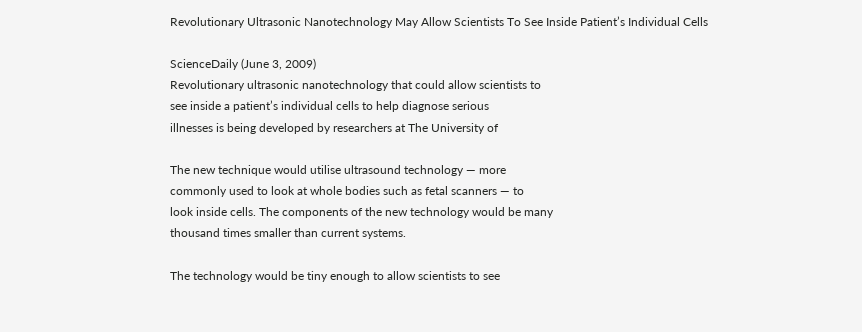Revolutionary Ultrasonic Nanotechnology May Allow Scientists To See Inside Patient’s Individual Cells

ScienceDaily (June 3, 2009)
Revolutionary ultrasonic nanotechnology that could allow scientists to
see inside a patient’s individual cells to help diagnose serious
illnesses is being developed by researchers at The University of

The new technique would utilise ultrasound technology — more
commonly used to look at whole bodies such as fetal scanners — to
look inside cells. The components of the new technology would be many
thousand times smaller than current systems.

The technology would be tiny enough to allow scientists to see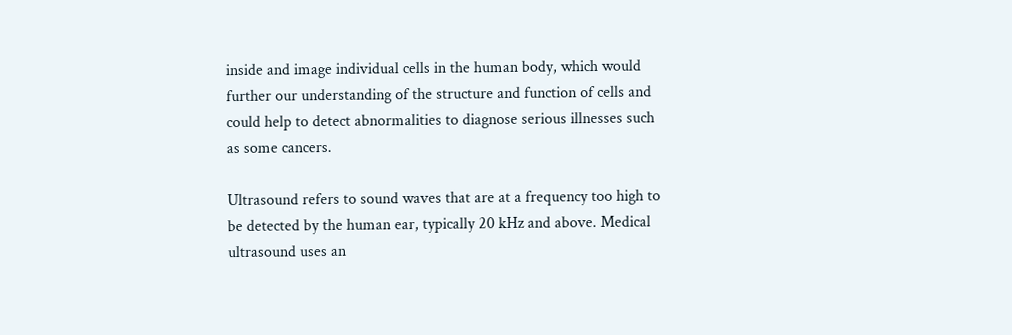inside and image individual cells in the human body, which would
further our understanding of the structure and function of cells and
could help to detect abnormalities to diagnose serious illnesses such
as some cancers.

Ultrasound refers to sound waves that are at a frequency too high to
be detected by the human ear, typically 20 kHz and above. Medical
ultrasound uses an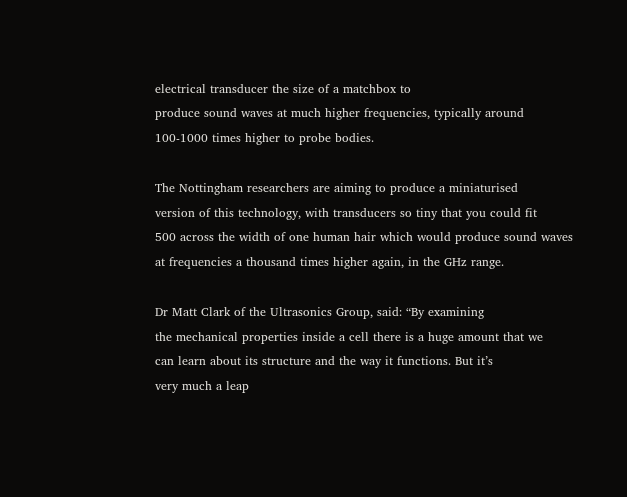electrical transducer the size of a matchbox to
produce sound waves at much higher frequencies, typically around
100-1000 times higher to probe bodies.

The Nottingham researchers are aiming to produce a miniaturised
version of this technology, with transducers so tiny that you could fit
500 across the width of one human hair which would produce sound waves
at frequencies a thousand times higher again, in the GHz range.

Dr Matt Clark of the Ultrasonics Group, said: “By examining
the mechanical properties inside a cell there is a huge amount that we
can learn about its structure and the way it functions. But it’s
very much a leap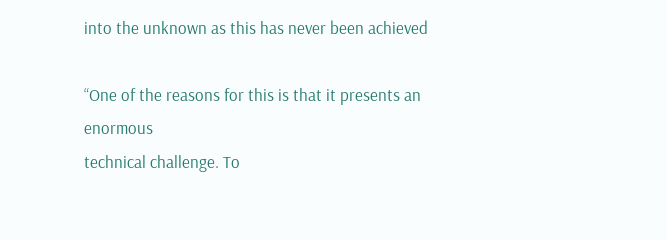into the unknown as this has never been achieved

“One of the reasons for this is that it presents an enormous
technical challenge. To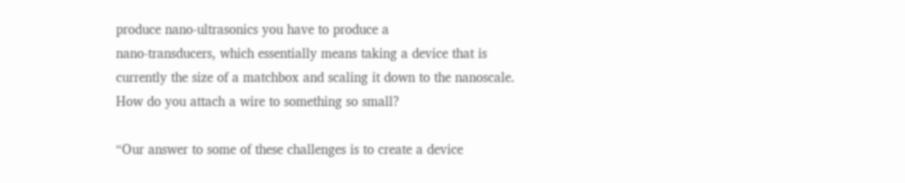produce nano-ultrasonics you have to produce a
nano-transducers, which essentially means taking a device that is
currently the size of a matchbox and scaling it down to the nanoscale.
How do you attach a wire to something so small?

“Our answer to some of these challenges is to create a device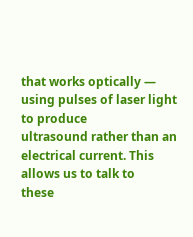that works optically — using pulses of laser light to produce
ultrasound rather than an electrical current. This allows us to talk to
these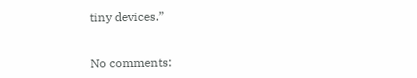tiny devices.”


No comments: